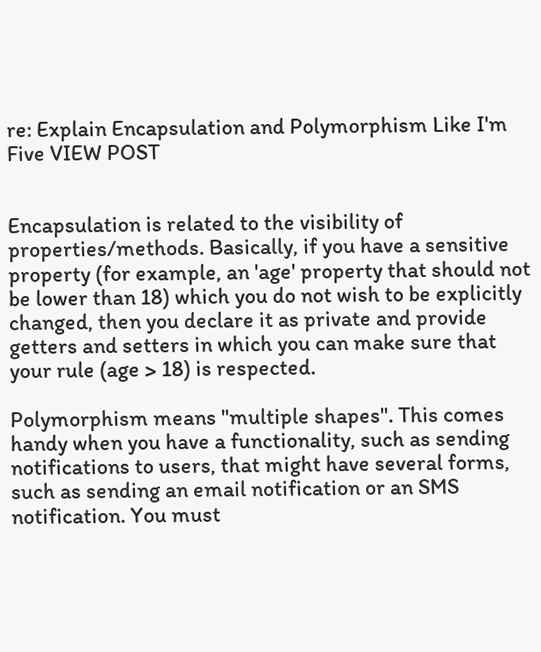re: Explain Encapsulation and Polymorphism Like I'm Five VIEW POST


Encapsulation is related to the visibility of properties/methods. Basically, if you have a sensitive property (for example, an 'age' property that should not be lower than 18) which you do not wish to be explicitly changed, then you declare it as private and provide getters and setters in which you can make sure that your rule (age > 18) is respected.

Polymorphism means "multiple shapes". This comes handy when you have a functionality, such as sending notifications to users, that might have several forms, such as sending an email notification or an SMS notification. You must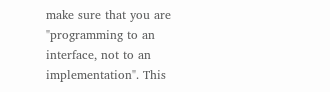make sure that you are "programming to an interface, not to an implementation". This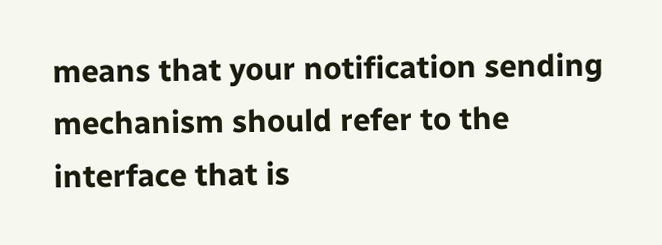means that your notification sending mechanism should refer to the interface that is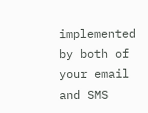implemented by both of your email and SMS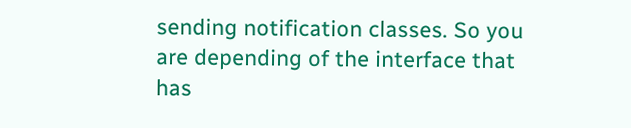sending notification classes. So you are depending of the interface that has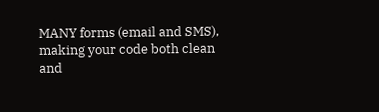MANY forms (email and SMS), making your code both clean and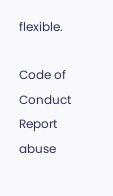flexible.

Code of Conduct Report abuse